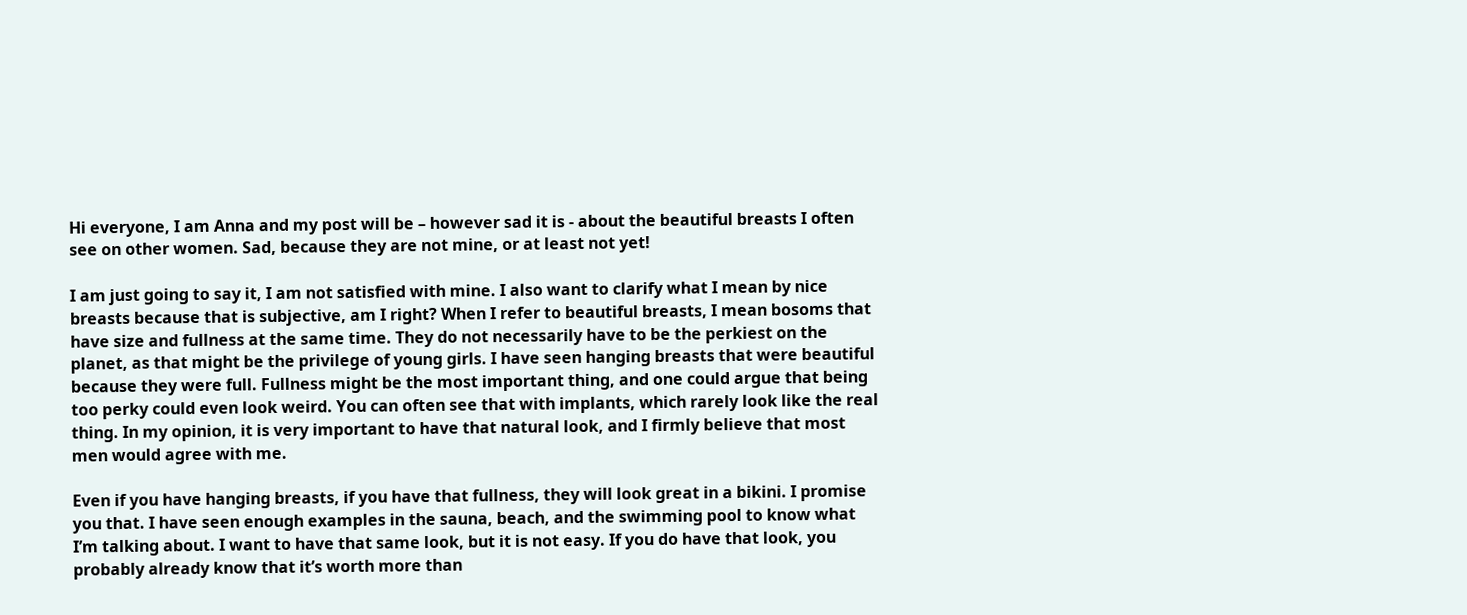Hi everyone, I am Anna and my post will be – however sad it is - about the beautiful breasts I often see on other women. Sad, because they are not mine, or at least not yet!

I am just going to say it, I am not satisfied with mine. I also want to clarify what I mean by nice breasts because that is subjective, am I right? When I refer to beautiful breasts, I mean bosoms that have size and fullness at the same time. They do not necessarily have to be the perkiest on the planet, as that might be the privilege of young girls. I have seen hanging breasts that were beautiful because they were full. Fullness might be the most important thing, and one could argue that being too perky could even look weird. You can often see that with implants, which rarely look like the real thing. In my opinion, it is very important to have that natural look, and I firmly believe that most men would agree with me.

Even if you have hanging breasts, if you have that fullness, they will look great in a bikini. I promise you that. I have seen enough examples in the sauna, beach, and the swimming pool to know what I’m talking about. I want to have that same look, but it is not easy. If you do have that look, you probably already know that it’s worth more than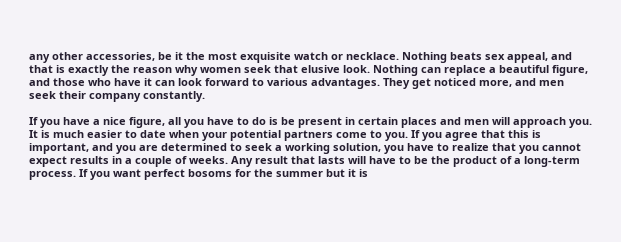any other accessories, be it the most exquisite watch or necklace. Nothing beats sex appeal, and that is exactly the reason why women seek that elusive look. Nothing can replace a beautiful figure, and those who have it can look forward to various advantages. They get noticed more, and men seek their company constantly.

If you have a nice figure, all you have to do is be present in certain places and men will approach you. It is much easier to date when your potential partners come to you. If you agree that this is important, and you are determined to seek a working solution, you have to realize that you cannot expect results in a couple of weeks. Any result that lasts will have to be the product of a long-term process. If you want perfect bosoms for the summer but it is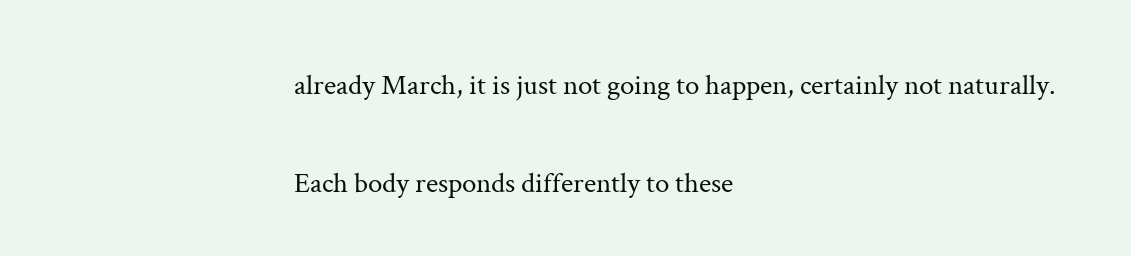already March, it is just not going to happen, certainly not naturally.

Each body responds differently to these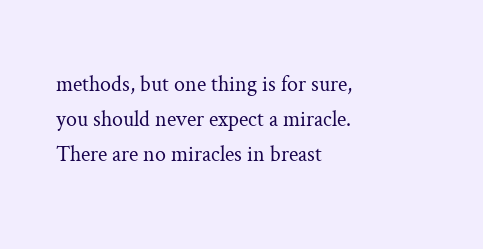methods, but one thing is for sure, you should never expect a miracle. There are no miracles in breast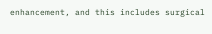enhancement, and this includes surgical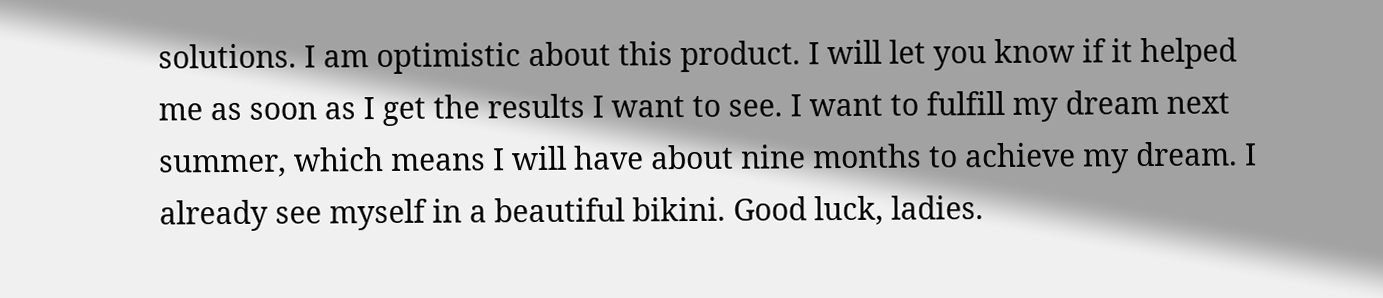solutions. I am optimistic about this product. I will let you know if it helped me as soon as I get the results I want to see. I want to fulfill my dream next summer, which means I will have about nine months to achieve my dream. I already see myself in a beautiful bikini. Good luck, ladies.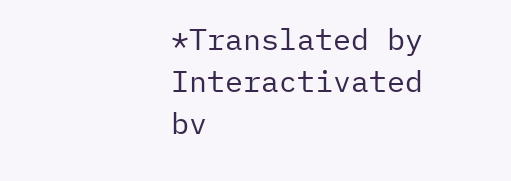*Translated by Interactivated bv